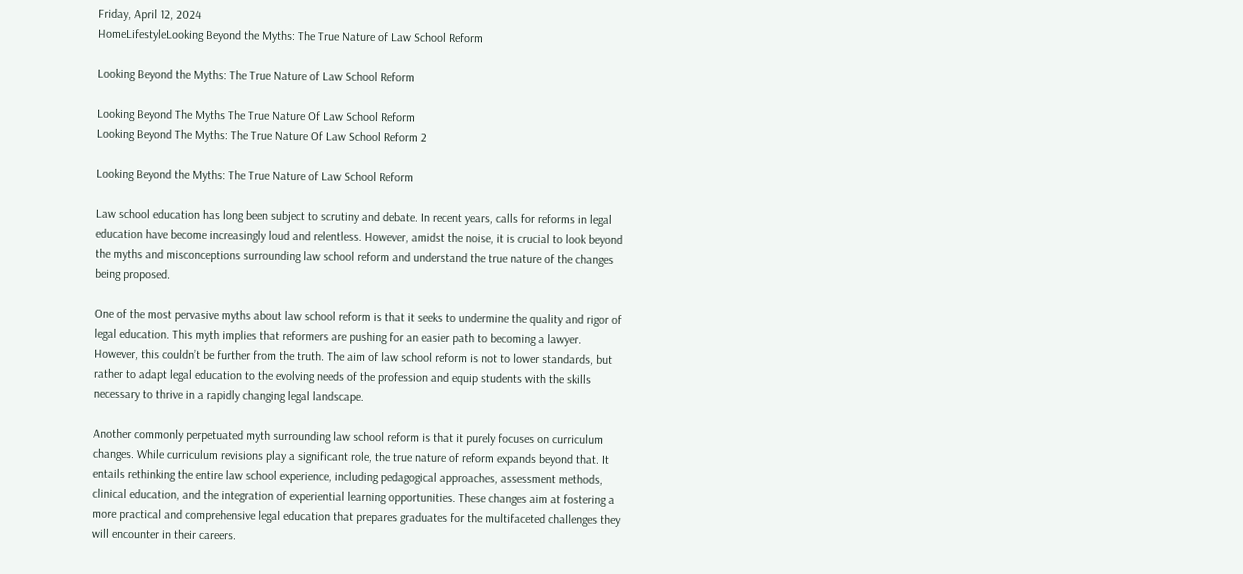Friday, April 12, 2024
HomeLifestyleLooking Beyond the Myths: The True Nature of Law School Reform

Looking Beyond the Myths: The True Nature of Law School Reform

Looking Beyond The Myths The True Nature Of Law School Reform
Looking Beyond The Myths: The True Nature Of Law School Reform 2

Looking Beyond the Myths: The True Nature of Law School Reform

Law school education has long been subject to scrutiny and debate. In recent years, calls for reforms in legal education have become increasingly loud and relentless. However, amidst the noise, it is crucial to look beyond the myths and misconceptions surrounding law school reform and understand the true nature of the changes being proposed.

One of the most pervasive myths about law school reform is that it seeks to undermine the quality and rigor of legal education. This myth implies that reformers are pushing for an easier path to becoming a lawyer. However, this couldn’t be further from the truth. The aim of law school reform is not to lower standards, but rather to adapt legal education to the evolving needs of the profession and equip students with the skills necessary to thrive in a rapidly changing legal landscape.

Another commonly perpetuated myth surrounding law school reform is that it purely focuses on curriculum changes. While curriculum revisions play a significant role, the true nature of reform expands beyond that. It entails rethinking the entire law school experience, including pedagogical approaches, assessment methods, clinical education, and the integration of experiential learning opportunities. These changes aim at fostering a more practical and comprehensive legal education that prepares graduates for the multifaceted challenges they will encounter in their careers.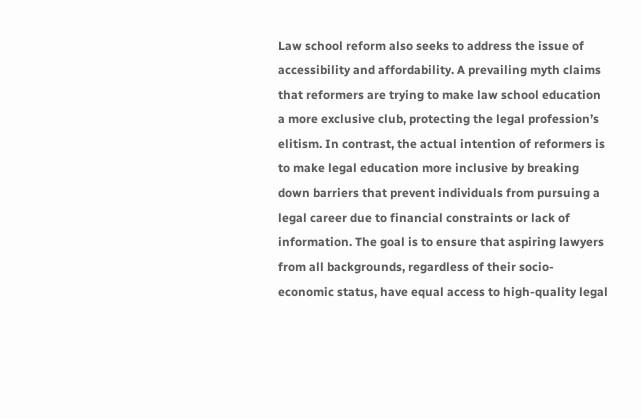Law school reform also seeks to address the issue of accessibility and affordability. A prevailing myth claims that reformers are trying to make law school education a more exclusive club, protecting the legal profession’s elitism. In contrast, the actual intention of reformers is to make legal education more inclusive by breaking down barriers that prevent individuals from pursuing a legal career due to financial constraints or lack of information. The goal is to ensure that aspiring lawyers from all backgrounds, regardless of their socio-economic status, have equal access to high-quality legal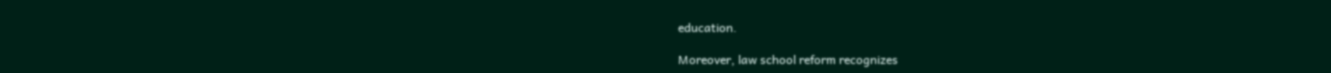education.

Moreover, law school reform recognizes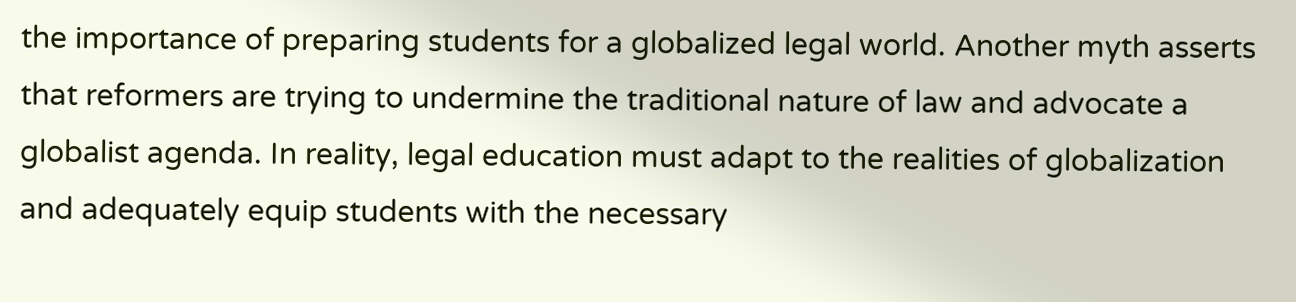the importance of preparing students for a globalized legal world. Another myth asserts that reformers are trying to undermine the traditional nature of law and advocate a globalist agenda. In reality, legal education must adapt to the realities of globalization and adequately equip students with the necessary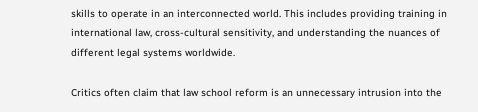skills to operate in an interconnected world. This includes providing training in international law, cross-cultural sensitivity, and understanding the nuances of different legal systems worldwide.

Critics often claim that law school reform is an unnecessary intrusion into the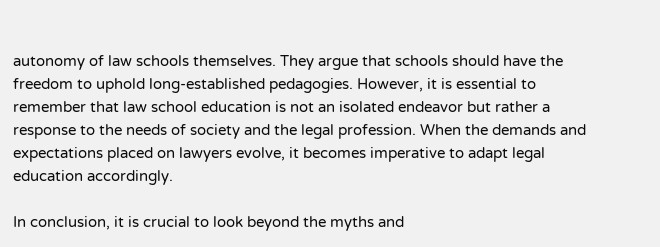autonomy of law schools themselves. They argue that schools should have the freedom to uphold long-established pedagogies. However, it is essential to remember that law school education is not an isolated endeavor but rather a response to the needs of society and the legal profession. When the demands and expectations placed on lawyers evolve, it becomes imperative to adapt legal education accordingly.

In conclusion, it is crucial to look beyond the myths and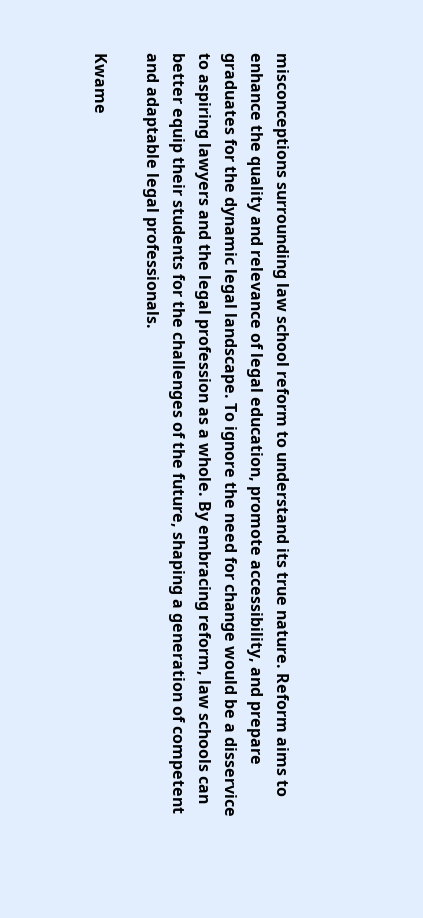misconceptions surrounding law school reform to understand its true nature. Reform aims to enhance the quality and relevance of legal education, promote accessibility, and prepare graduates for the dynamic legal landscape. To ignore the need for change would be a disservice to aspiring lawyers and the legal profession as a whole. By embracing reform, law schools can better equip their students for the challenges of the future, shaping a generation of competent and adaptable legal professionals.

Kwame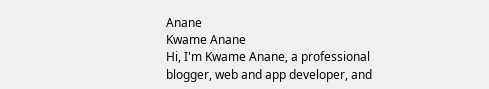Anane
Kwame Anane
Hi, I'm Kwame Anane, a professional blogger, web and app developer, and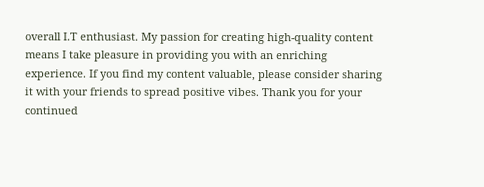overall I.T enthusiast. My passion for creating high-quality content means I take pleasure in providing you with an enriching experience. If you find my content valuable, please consider sharing it with your friends to spread positive vibes. Thank you for your continued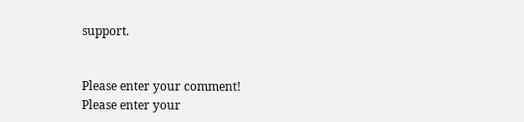support.


Please enter your comment!
Please enter your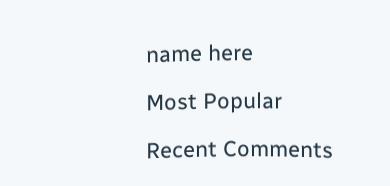name here

Most Popular

Recent Comments